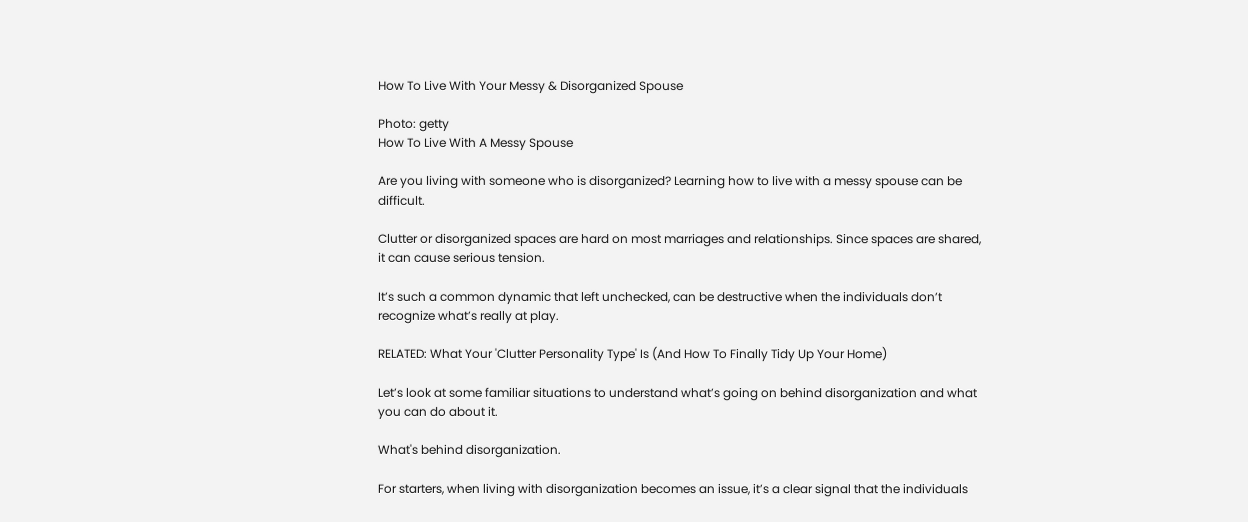How To Live With Your Messy & Disorganized Spouse

Photo: getty
How To Live With A Messy Spouse

Are you living with someone who is disorganized? Learning how to live with a messy spouse can be difficult.

Clutter or disorganized spaces are hard on most marriages and relationships. Since spaces are shared, it can cause serious tension.

It’s such a common dynamic that left unchecked, can be destructive when the individuals don’t recognize what’s really at play.

RELATED: What Your 'Clutter Personality Type' Is (And How To Finally Tidy Up Your Home)

Let’s look at some familiar situations to understand what’s going on behind disorganization and what you can do about it.

What's behind disorganization.

For starters, when living with disorganization becomes an issue, it’s a clear signal that the individuals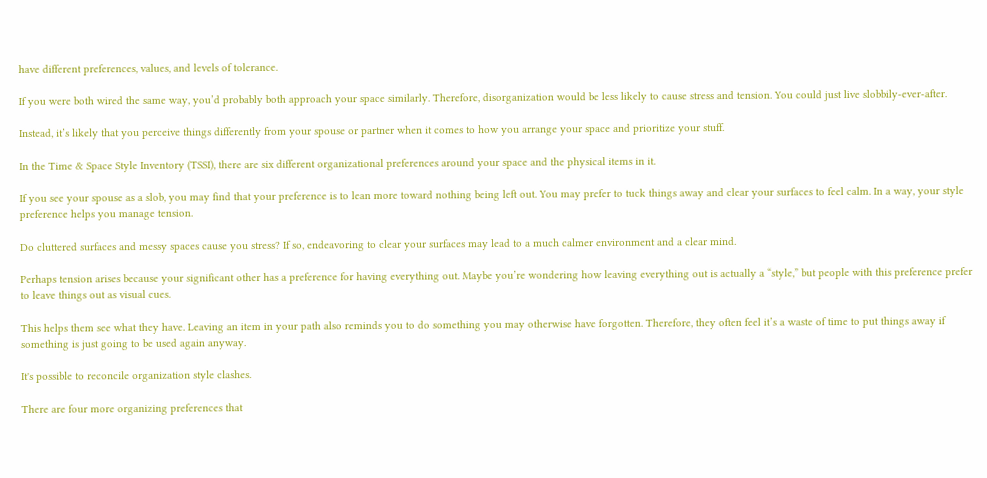have different preferences, values, and levels of tolerance.

If you were both wired the same way, you’d probably both approach your space similarly. Therefore, disorganization would be less likely to cause stress and tension. You could just live slobbily-ever-after.

Instead, it’s likely that you perceive things differently from your spouse or partner when it comes to how you arrange your space and prioritize your stuff.

In the Time & Space Style Inventory (TSSI), there are six different organizational preferences around your space and the physical items in it.

If you see your spouse as a slob, you may find that your preference is to lean more toward nothing being left out. You may prefer to tuck things away and clear your surfaces to feel calm. In a way, your style preference helps you manage tension.

Do cluttered surfaces and messy spaces cause you stress? If so, endeavoring to clear your surfaces may lead to a much calmer environment and a clear mind.

Perhaps tension arises because your significant other has a preference for having everything out. Maybe you’re wondering how leaving everything out is actually a “style,” but people with this preference prefer to leave things out as visual cues.

This helps them see what they have. Leaving an item in your path also reminds you to do something you may otherwise have forgotten. Therefore, they often feel it’s a waste of time to put things away if something is just going to be used again anyway.

It's possible to reconcile organization style clashes.

There are four more organizing preferences that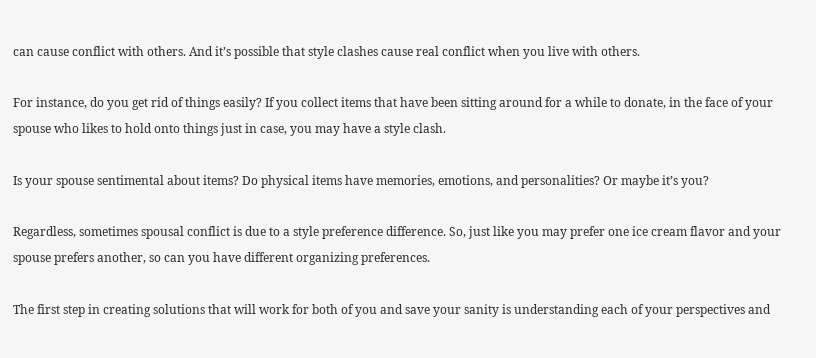can cause conflict with others. And it’s possible that style clashes cause real conflict when you live with others.

For instance, do you get rid of things easily? If you collect items that have been sitting around for a while to donate, in the face of your spouse who likes to hold onto things just in case, you may have a style clash.

Is your spouse sentimental about items? Do physical items have memories, emotions, and personalities? Or maybe it’s you?

Regardless, sometimes spousal conflict is due to a style preference difference. So, just like you may prefer one ice cream flavor and your spouse prefers another, so can you have different organizing preferences.

The first step in creating solutions that will work for both of you and save your sanity is understanding each of your perspectives and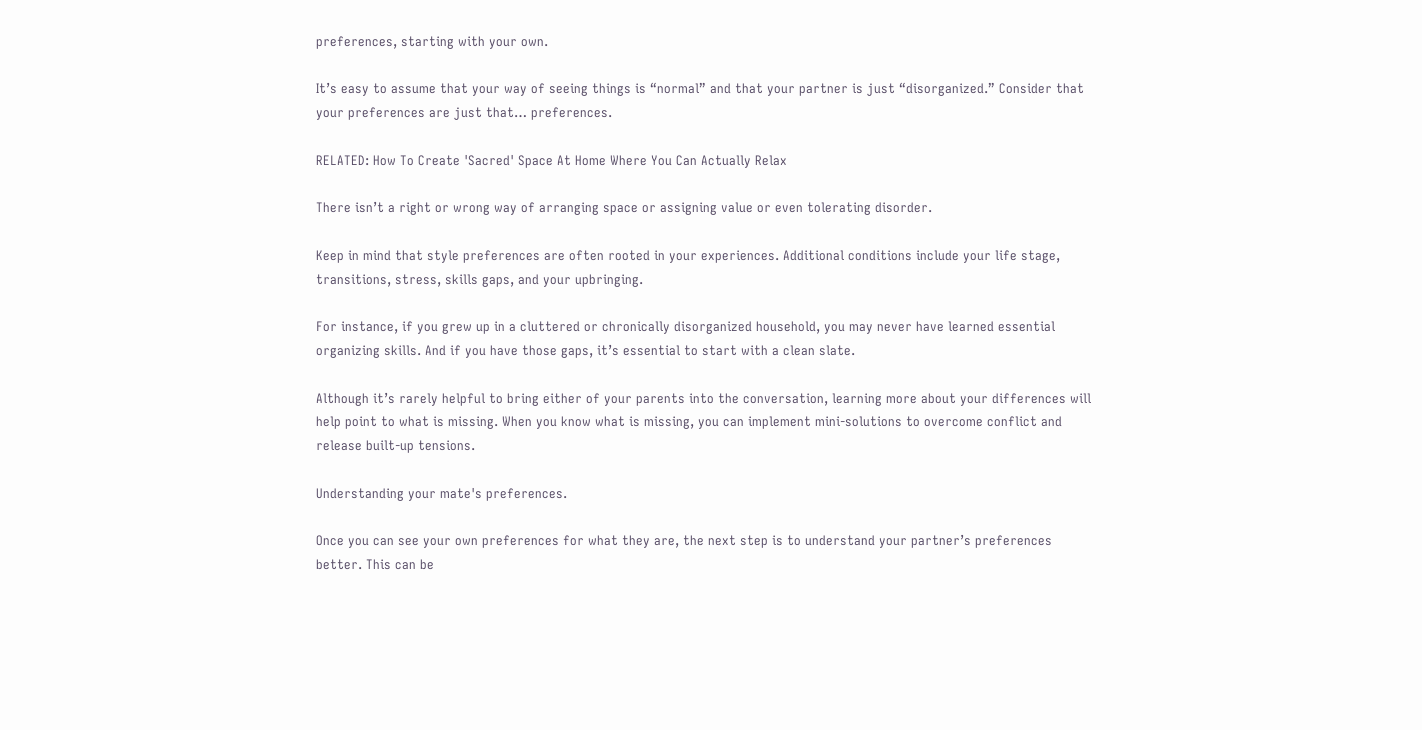preferences, starting with your own.

It’s easy to assume that your way of seeing things is “normal” and that your partner is just “disorganized.” Consider that your preferences are just that… preferences.

RELATED: How To Create 'Sacred' Space At Home Where You Can Actually Relax

There isn’t a right or wrong way of arranging space or assigning value or even tolerating disorder.

Keep in mind that style preferences are often rooted in your experiences. Additional conditions include your life stage, transitions, stress, skills gaps, and your upbringing.

For instance, if you grew up in a cluttered or chronically disorganized household, you may never have learned essential organizing skills. And if you have those gaps, it’s essential to start with a clean slate.

Although it’s rarely helpful to bring either of your parents into the conversation, learning more about your differences will help point to what is missing. When you know what is missing, you can implement mini-solutions to overcome conflict and release built-up tensions.

Understanding your mate's preferences.

Once you can see your own preferences for what they are, the next step is to understand your partner’s preferences better. This can be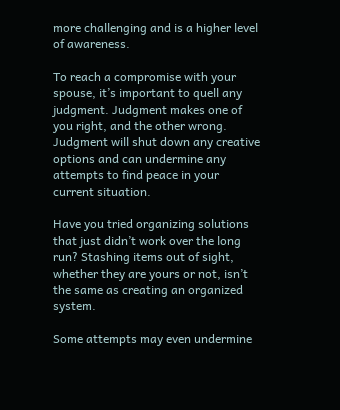more challenging and is a higher level of awareness.

To reach a compromise with your spouse, it’s important to quell any judgment. Judgment makes one of you right, and the other wrong. Judgment will shut down any creative options and can undermine any attempts to find peace in your current situation.

Have you tried organizing solutions that just didn’t work over the long run? Stashing items out of sight, whether they are yours or not, isn’t the same as creating an organized system.

Some attempts may even undermine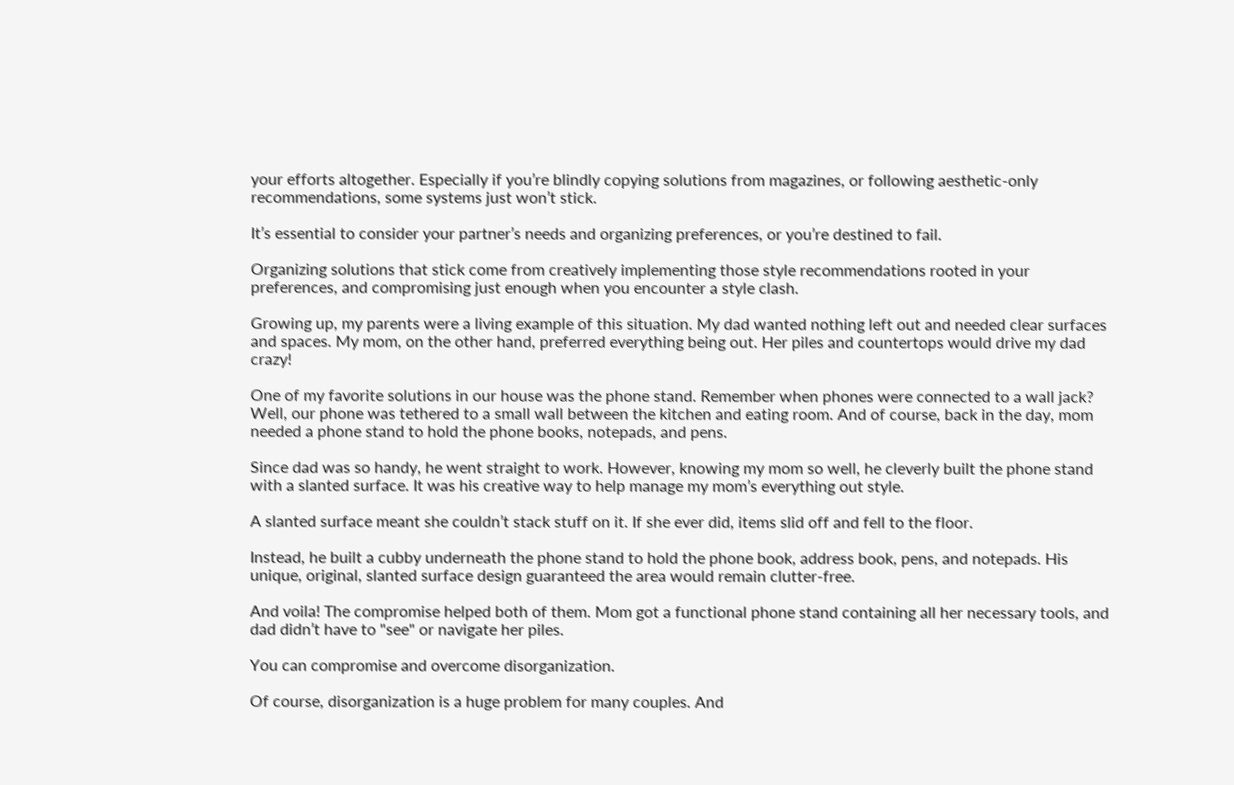your efforts altogether. Especially if you’re blindly copying solutions from magazines, or following aesthetic-only recommendations, some systems just won’t stick.

It’s essential to consider your partner’s needs and organizing preferences, or you’re destined to fail.

Organizing solutions that stick come from creatively implementing those style recommendations rooted in your preferences, and compromising just enough when you encounter a style clash.

Growing up, my parents were a living example of this situation. My dad wanted nothing left out and needed clear surfaces and spaces. My mom, on the other hand, preferred everything being out. Her piles and countertops would drive my dad crazy!

One of my favorite solutions in our house was the phone stand. Remember when phones were connected to a wall jack? Well, our phone was tethered to a small wall between the kitchen and eating room. And of course, back in the day, mom needed a phone stand to hold the phone books, notepads, and pens.

Since dad was so handy, he went straight to work. However, knowing my mom so well, he cleverly built the phone stand with a slanted surface. It was his creative way to help manage my mom’s everything out style.

A slanted surface meant she couldn’t stack stuff on it. If she ever did, items slid off and fell to the floor.

Instead, he built a cubby underneath the phone stand to hold the phone book, address book, pens, and notepads. His unique, original, slanted surface design guaranteed the area would remain clutter-free.

And voila! The compromise helped both of them. Mom got a functional phone stand containing all her necessary tools, and dad didn’t have to "see" or navigate her piles.

You can compromise and overcome disorganization.

Of course, disorganization is a huge problem for many couples. And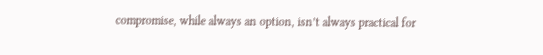compromise, while always an option, isn’t always practical for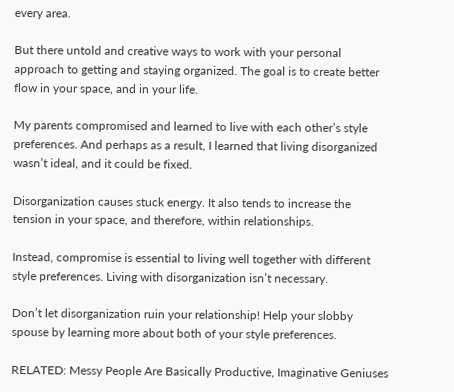every area.

But there untold and creative ways to work with your personal approach to getting and staying organized. The goal is to create better flow in your space, and in your life.

My parents compromised and learned to live with each other’s style preferences. And perhaps as a result, I learned that living disorganized wasn’t ideal, and it could be fixed.

Disorganization causes stuck energy. It also tends to increase the tension in your space, and therefore, within relationships.

Instead, compromise is essential to living well together with different style preferences. Living with disorganization isn’t necessary.

Don’t let disorganization ruin your relationship! Help your slobby spouse by learning more about both of your style preferences.

RELATED: Messy People Are Basically Productive, Imaginative Geniuses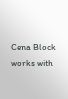Cena Block works with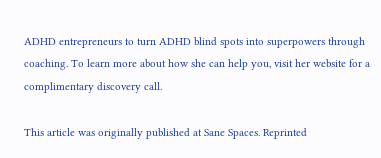ADHD entrepreneurs to turn ADHD blind spots into superpowers through coaching. To learn more about how she can help you, visit her website for a complimentary discovery call.

This article was originally published at Sane Spaces. Reprinted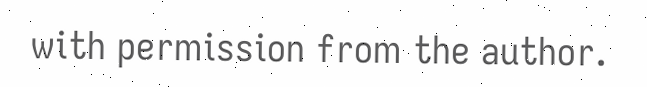with permission from the author.